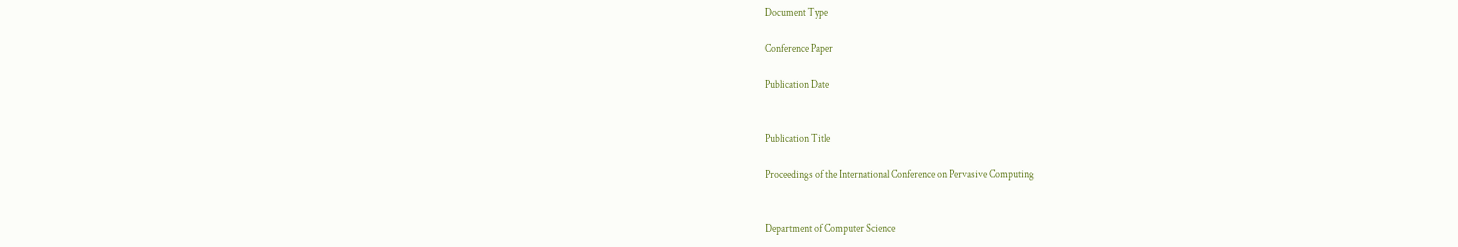Document Type

Conference Paper

Publication Date


Publication Title

Proceedings of the International Conference on Pervasive Computing


Department of Computer Science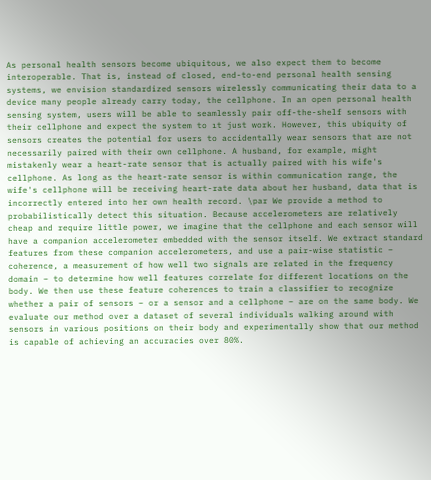As personal health sensors become ubiquitous, we also expect them to become interoperable. That is, instead of closed, end-to-end personal health sensing systems, we envision standardized sensors wirelessly communicating their data to a device many people already carry today, the cellphone. In an open personal health sensing system, users will be able to seamlessly pair off-the-shelf sensors with their cellphone and expect the system to ıt just work. However, this ubiquity of sensors creates the potential for users to accidentally wear sensors that are not necessarily paired with their own cellphone. A husband, for example, might mistakenly wear a heart-rate sensor that is actually paired with his wife's cellphone. As long as the heart-rate sensor is within communication range, the wife's cellphone will be receiving heart-rate data about her husband, data that is incorrectly entered into her own health record. \par We provide a method to probabilistically detect this situation. Because accelerometers are relatively cheap and require little power, we imagine that the cellphone and each sensor will have a companion accelerometer embedded with the sensor itself. We extract standard features from these companion accelerometers, and use a pair-wise statistic – coherence, a measurement of how well two signals are related in the frequency domain – to determine how well features correlate for different locations on the body. We then use these feature coherences to train a classifier to recognize whether a pair of sensors – or a sensor and a cellphone – are on the same body. We evaluate our method over a dataset of several individuals walking around with sensors in various positions on their body and experimentally show that our method is capable of achieving an accuracies over 80%.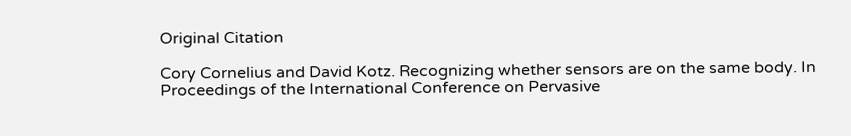Original Citation

Cory Cornelius and David Kotz. Recognizing whether sensors are on the same body. In Proceedings of the International Conference on Pervasive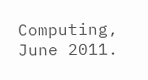Computing, June 2011.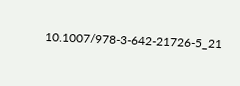10.1007/978-3-642-21726-5_21